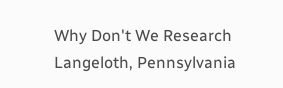Why Don't We Research Langeloth, Pennsylvania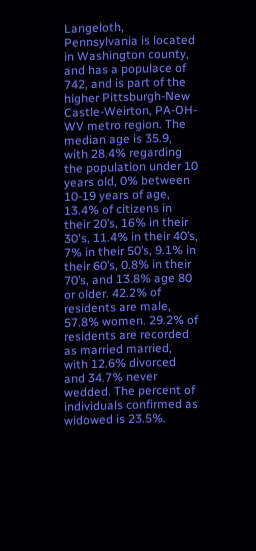Langeloth, Pennsylvania is located in Washington county, and has a populace of 742, and is part of the higher Pittsburgh-New Castle-Weirton, PA-OH-WV metro region. The median age is 35.9, with 28.4% regarding the population under 10 years old, 0% between 10-19 years of age, 13.4% of citizens in their 20’s, 16% in their 30's, 11.4% in their 40’s, 7% in their 50’s, 9.1% in their 60’s, 0.8% in their 70’s, and 13.8% age 80 or older. 42.2% of residents are male, 57.8% women. 29.2% of residents are recorded as married married, with 12.6% divorced and 34.7% never wedded. The percent of individuals confirmed as widowed is 23.5%.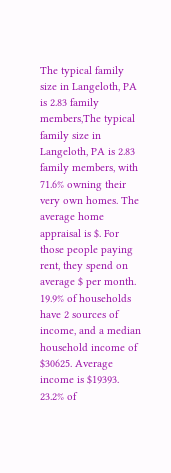The typical family size in Langeloth, PA is 2.83 family members,The typical family size in Langeloth, PA is 2.83 family members, with 71.6% owning their very own homes. The average home appraisal is $. For those people paying rent, they spend on average $ per month. 19.9% of households have 2 sources of income, and a median household income of $30625. Average income is $19393. 23.2% of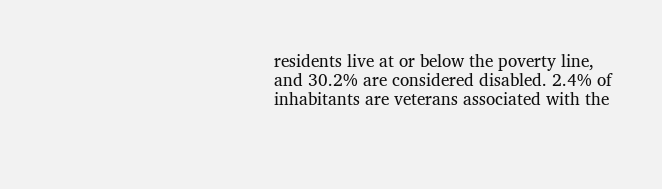residents live at or below the poverty line, and 30.2% are considered disabled. 2.4% of inhabitants are veterans associated with the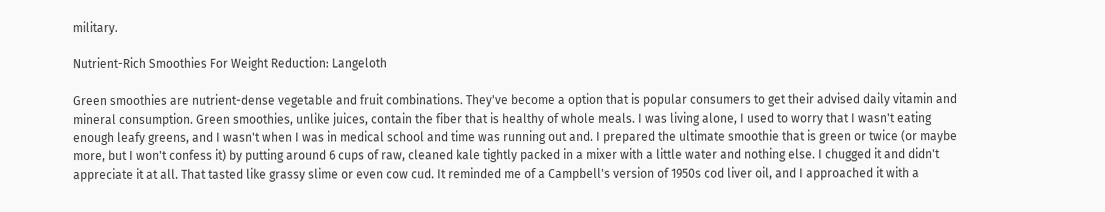military.

Nutrient-Rich Smoothies For Weight Reduction: Langeloth

Green smoothies are nutrient-dense vegetable and fruit combinations. They've become a option that is popular consumers to get their advised daily vitamin and mineral consumption. Green smoothies, unlike juices, contain the fiber that is healthy of whole meals. I was living alone, I used to worry that I wasn't eating enough leafy greens, and I wasn't when I was in medical school and time was running out and. I prepared the ultimate smoothie that is green or twice (or maybe more, but I won't confess it) by putting around 6 cups of raw, cleaned kale tightly packed in a mixer with a little water and nothing else. I chugged it and didn't appreciate it at all. That tasted like grassy slime or even cow cud. It reminded me of a Campbell's version of 1950s cod liver oil, and I approached it with a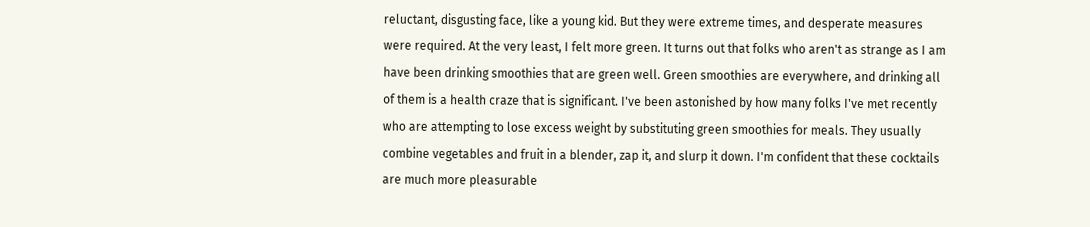reluctant, disgusting face, like a young kid. But they were extreme times, and desperate measures were required. At the very least, I felt more green. It turns out that folks who aren't as strange as I am have been drinking smoothies that are green well. Green smoothies are everywhere, and drinking all of them is a health craze that is significant. I've been astonished by how many folks I've met recently who are attempting to lose excess weight by substituting green smoothies for meals. They usually combine vegetables and fruit in a blender, zap it, and slurp it down. I'm confident that these cocktails are much more pleasurable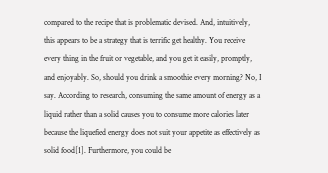compared to the recipe that is problematic devised. And, intuitively, this appears to be a strategy that is terrific get healthy. You receive every thing in the fruit or vegetable, and you get it easily, promptly, and enjoyably. So, should you drink a smoothie every morning? No, I say. According to research, consuming the same amount of energy as a liquid rather than a solid causes you to consume more calories later because the liquefied energy does not suit your appetite as effectively as solid food[1]. Furthermore, you could be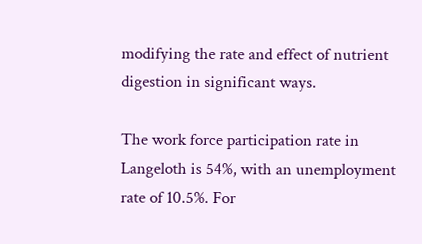modifying the rate and effect of nutrient digestion in significant ways.

The work force participation rate in Langeloth is 54%, with an unemployment rate of 10.5%. For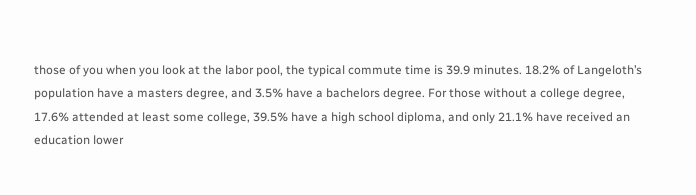those of you when you look at the labor pool, the typical commute time is 39.9 minutes. 18.2% of Langeloth’s population have a masters degree, and 3.5% have a bachelors degree. For those without a college degree, 17.6% attended at least some college, 39.5% have a high school diploma, and only 21.1% have received an education lower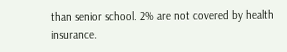than senior school. 2% are not covered by health insurance.